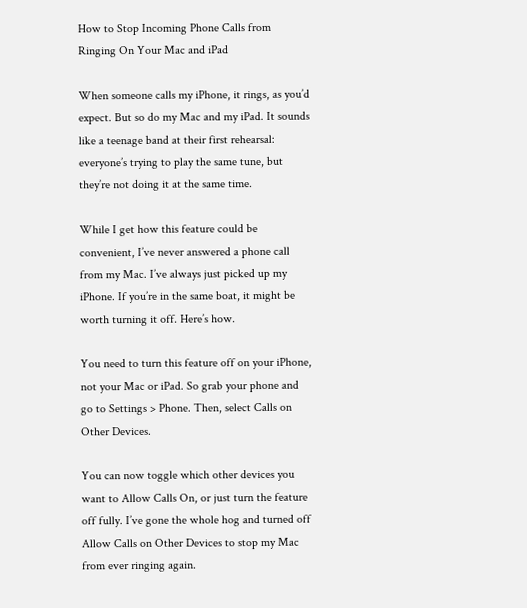How to Stop Incoming Phone Calls from Ringing On Your Mac and iPad

When someone calls my iPhone, it rings, as you’d expect. But so do my Mac and my iPad. It sounds like a teenage band at their first rehearsal: everyone’s trying to play the same tune, but they’re not doing it at the same time.

While I get how this feature could be convenient, I’ve never answered a phone call from my Mac. I’ve always just picked up my iPhone. If you’re in the same boat, it might be worth turning it off. Here’s how.

You need to turn this feature off on your iPhone, not your Mac or iPad. So grab your phone and go to Settings > Phone. Then, select Calls on Other Devices.

You can now toggle which other devices you want to Allow Calls On, or just turn the feature off fully. I’ve gone the whole hog and turned off Allow Calls on Other Devices to stop my Mac from ever ringing again.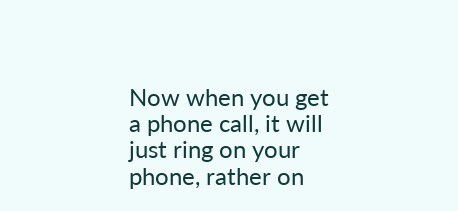Now when you get a phone call, it will just ring on your phone, rather on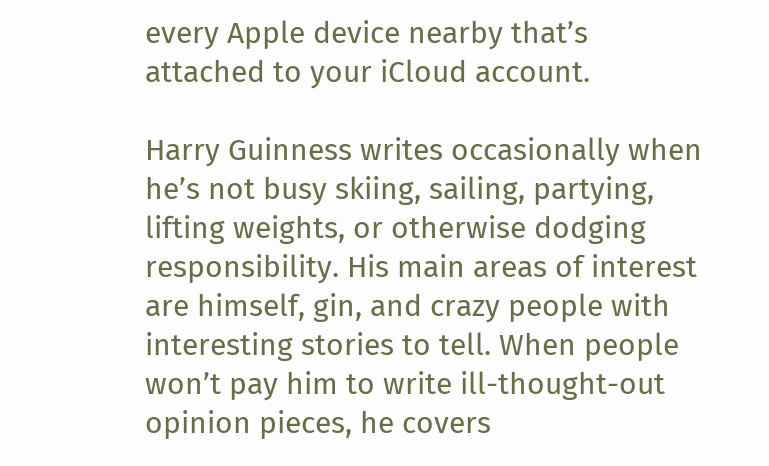every Apple device nearby that’s attached to your iCloud account.

Harry Guinness writes occasionally when he’s not busy skiing, sailing, partying, lifting weights, or otherwise dodging responsibility. His main areas of interest are himself, gin, and crazy people with interesting stories to tell. When people won’t pay him to write ill-thought-out opinion pieces, he covers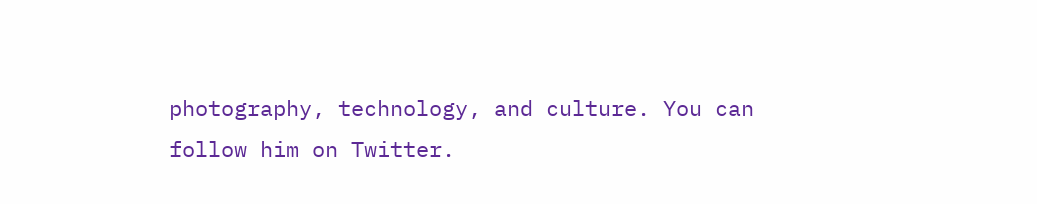photography, technology, and culture. You can follow him on Twitter.